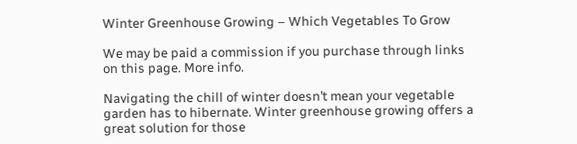Winter Greenhouse Growing – Which Vegetables To Grow

We may be paid a commission if you purchase through links on this page. More info.

Navigating the chill of winter doesn’t mean your vegetable garden has to hibernate. Winter greenhouse growing offers a great solution for those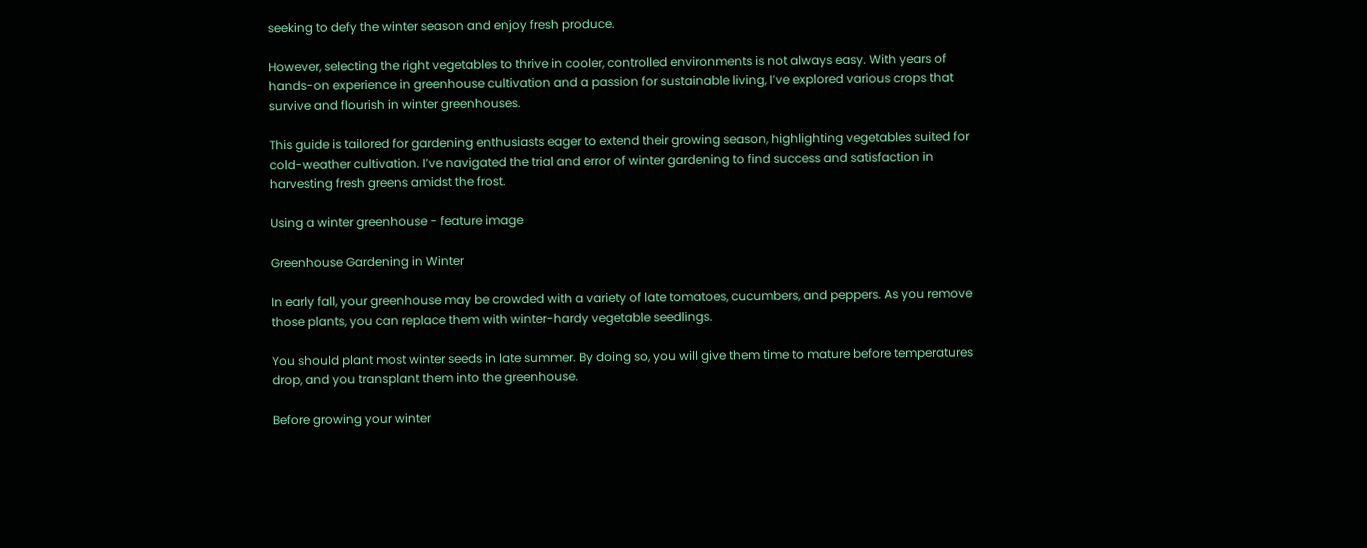seeking to defy the winter season and enjoy fresh produce.

However, selecting the right vegetables to thrive in cooler, controlled environments is not always easy. With years of hands-on experience in greenhouse cultivation and a passion for sustainable living, I’ve explored various crops that survive and flourish in winter greenhouses.

This guide is tailored for gardening enthusiasts eager to extend their growing season, highlighting vegetables suited for cold-weather cultivation. I’ve navigated the trial and error of winter gardening to find success and satisfaction in harvesting fresh greens amidst the frost.

Using a winter greenhouse - feature image

Greenhouse Gardening in Winter

In early fall, your greenhouse may be crowded with a variety of late tomatoes, cucumbers, and peppers. As you remove those plants, you can replace them with winter-hardy vegetable seedlings.

You should plant most winter seeds in late summer. By doing so, you will give them time to mature before temperatures drop, and you transplant them into the greenhouse.

Before growing your winter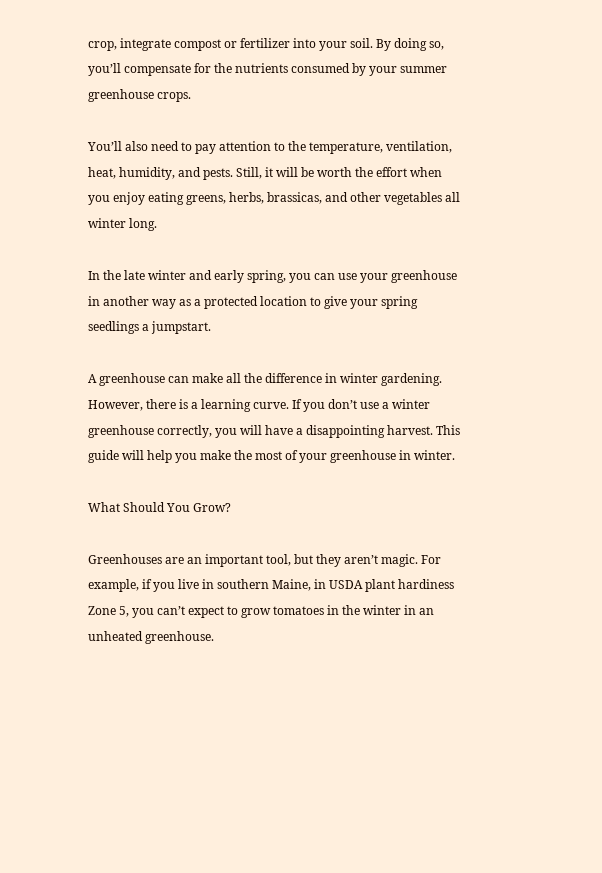crop, integrate compost or fertilizer into your soil. By doing so, you’ll compensate for the nutrients consumed by your summer greenhouse crops.

You’ll also need to pay attention to the temperature, ventilation, heat, humidity, and pests. Still, it will be worth the effort when you enjoy eating greens, herbs, brassicas, and other vegetables all winter long.

In the late winter and early spring, you can use your greenhouse in another way as a protected location to give your spring seedlings a jumpstart.

A greenhouse can make all the difference in winter gardening. However, there is a learning curve. If you don’t use a winter greenhouse correctly, you will have a disappointing harvest. This guide will help you make the most of your greenhouse in winter.

What Should You Grow?

Greenhouses are an important tool, but they aren’t magic. For example, if you live in southern Maine, in USDA plant hardiness Zone 5, you can’t expect to grow tomatoes in the winter in an unheated greenhouse.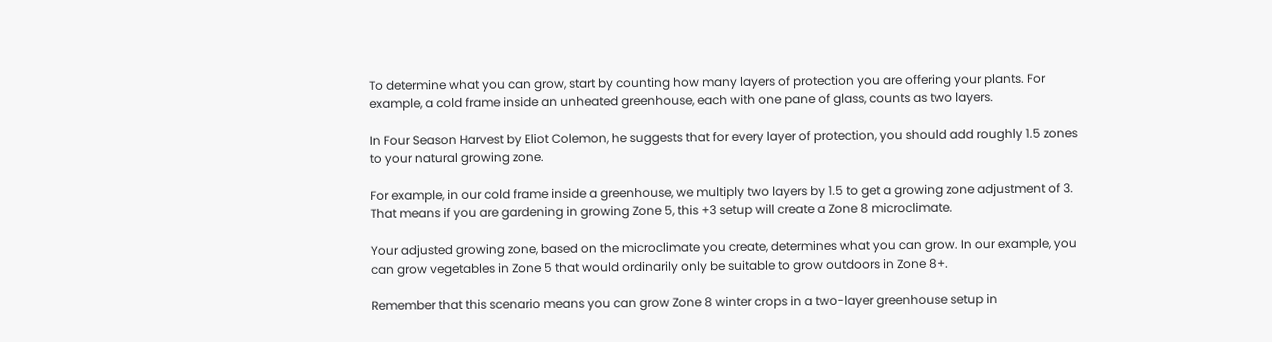To determine what you can grow, start by counting how many layers of protection you are offering your plants. For example, a cold frame inside an unheated greenhouse, each with one pane of glass, counts as two layers.

In Four Season Harvest by Eliot Colemon, he suggests that for every layer of protection, you should add roughly 1.5 zones to your natural growing zone.

For example, in our cold frame inside a greenhouse, we multiply two layers by 1.5 to get a growing zone adjustment of 3. That means if you are gardening in growing Zone 5, this +3 setup will create a Zone 8 microclimate.

Your adjusted growing zone, based on the microclimate you create, determines what you can grow. In our example, you can grow vegetables in Zone 5 that would ordinarily only be suitable to grow outdoors in Zone 8+.

Remember that this scenario means you can grow Zone 8 winter crops in a two-layer greenhouse setup in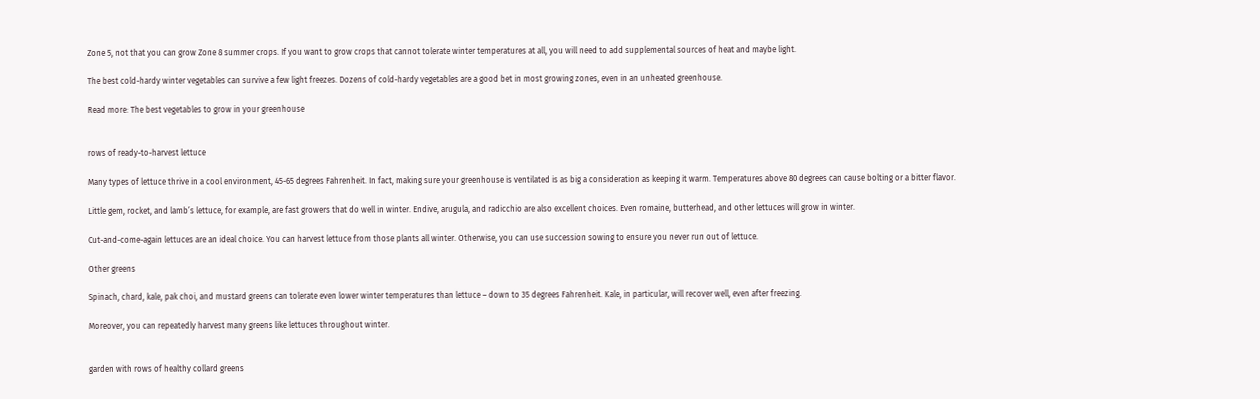Zone 5, not that you can grow Zone 8 summer crops. If you want to grow crops that cannot tolerate winter temperatures at all, you will need to add supplemental sources of heat and maybe light.

The best cold-hardy winter vegetables can survive a few light freezes. Dozens of cold-hardy vegetables are a good bet in most growing zones, even in an unheated greenhouse.

Read more: The best vegetables to grow in your greenhouse


rows of ready-to-harvest lettuce

Many types of lettuce thrive in a cool environment, 45-65 degrees Fahrenheit. In fact, making sure your greenhouse is ventilated is as big a consideration as keeping it warm. Temperatures above 80 degrees can cause bolting or a bitter flavor.

Little gem, rocket, and lamb’s lettuce, for example, are fast growers that do well in winter. Endive, arugula, and radicchio are also excellent choices. Even romaine, butterhead, and other lettuces will grow in winter.

Cut-and-come-again lettuces are an ideal choice. You can harvest lettuce from those plants all winter. Otherwise, you can use succession sowing to ensure you never run out of lettuce.

Other greens

Spinach, chard, kale, pak choi, and mustard greens can tolerate even lower winter temperatures than lettuce – down to 35 degrees Fahrenheit. Kale, in particular, will recover well, even after freezing.

Moreover, you can repeatedly harvest many greens like lettuces throughout winter.


garden with rows of healthy collard greens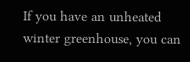If you have an unheated winter greenhouse, you can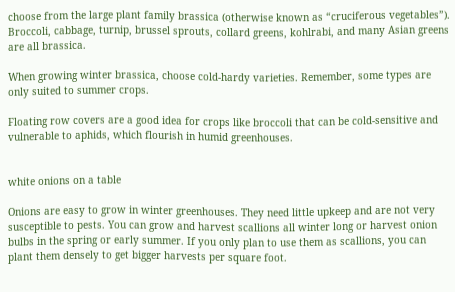choose from the large plant family brassica (otherwise known as “cruciferous vegetables”). Broccoli, cabbage, turnip, brussel sprouts, collard greens, kohlrabi, and many Asian greens are all brassica.

When growing winter brassica, choose cold-hardy varieties. Remember, some types are only suited to summer crops.

Floating row covers are a good idea for crops like broccoli that can be cold-sensitive and vulnerable to aphids, which flourish in humid greenhouses.


white onions on a table

Onions are easy to grow in winter greenhouses. They need little upkeep and are not very susceptible to pests. You can grow and harvest scallions all winter long or harvest onion bulbs in the spring or early summer. If you only plan to use them as scallions, you can plant them densely to get bigger harvests per square foot.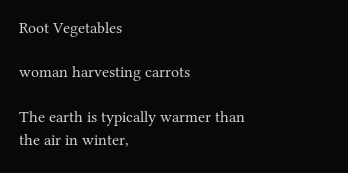Root Vegetables

woman harvesting carrots

The earth is typically warmer than the air in winter,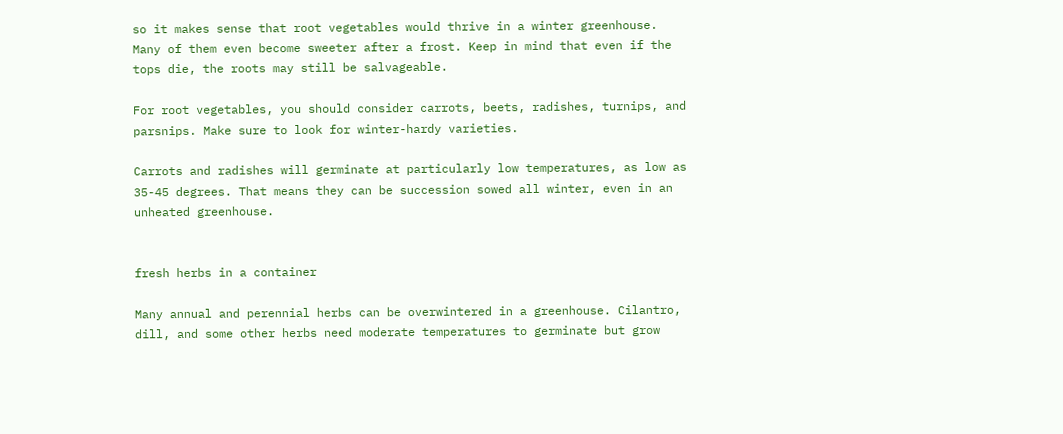so it makes sense that root vegetables would thrive in a winter greenhouse. Many of them even become sweeter after a frost. Keep in mind that even if the tops die, the roots may still be salvageable.

For root vegetables, you should consider carrots, beets, radishes, turnips, and parsnips. Make sure to look for winter-hardy varieties.

Carrots and radishes will germinate at particularly low temperatures, as low as 35-45 degrees. That means they can be succession sowed all winter, even in an unheated greenhouse.


fresh herbs in a container

Many annual and perennial herbs can be overwintered in a greenhouse. Cilantro, dill, and some other herbs need moderate temperatures to germinate but grow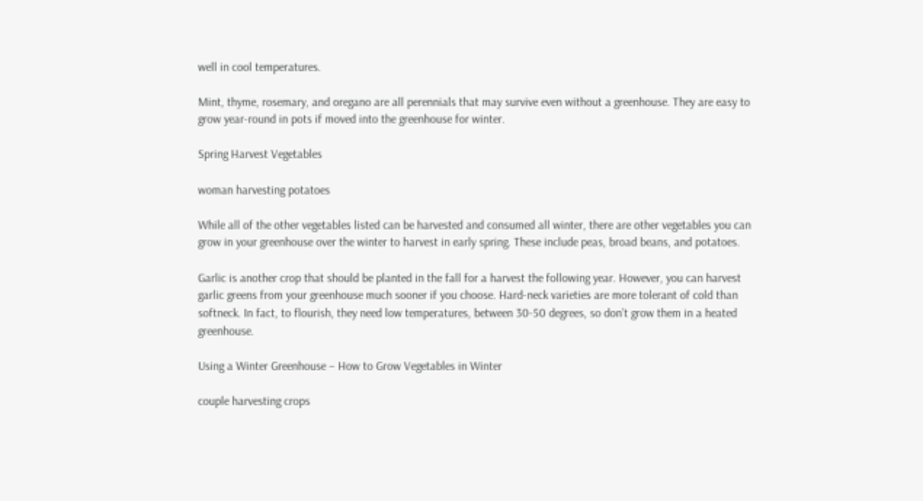well in cool temperatures.

Mint, thyme, rosemary, and oregano are all perennials that may survive even without a greenhouse. They are easy to grow year-round in pots if moved into the greenhouse for winter.

Spring Harvest Vegetables

woman harvesting potatoes

While all of the other vegetables listed can be harvested and consumed all winter, there are other vegetables you can grow in your greenhouse over the winter to harvest in early spring. These include peas, broad beans, and potatoes.

Garlic is another crop that should be planted in the fall for a harvest the following year. However, you can harvest garlic greens from your greenhouse much sooner if you choose. Hard-neck varieties are more tolerant of cold than softneck. In fact, to flourish, they need low temperatures, between 30-50 degrees, so don’t grow them in a heated greenhouse.

Using a Winter Greenhouse – How to Grow Vegetables in Winter

couple harvesting crops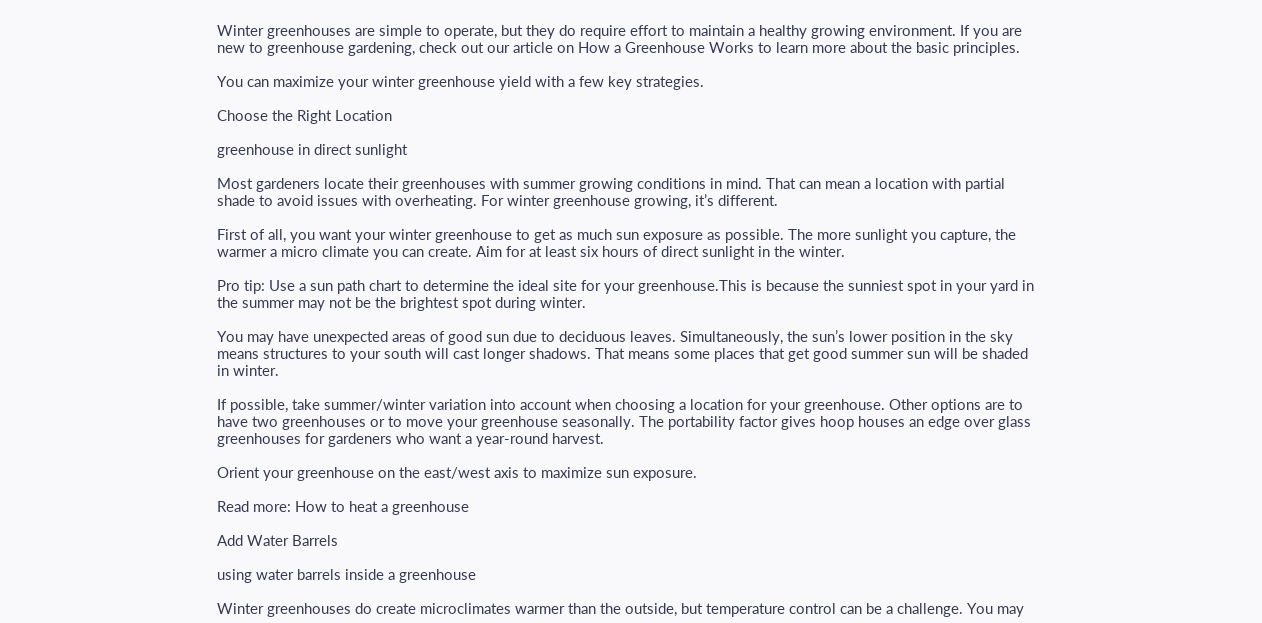Winter greenhouses are simple to operate, but they do require effort to maintain a healthy growing environment. If you are new to greenhouse gardening, check out our article on How a Greenhouse Works to learn more about the basic principles.

You can maximize your winter greenhouse yield with a few key strategies.

Choose the Right Location

greenhouse in direct sunlight

Most gardeners locate their greenhouses with summer growing conditions in mind. That can mean a location with partial shade to avoid issues with overheating. For winter greenhouse growing, it’s different.

First of all, you want your winter greenhouse to get as much sun exposure as possible. The more sunlight you capture, the warmer a micro climate you can create. Aim for at least six hours of direct sunlight in the winter.

Pro tip: Use a sun path chart to determine the ideal site for your greenhouse.This is because the sunniest spot in your yard in the summer may not be the brightest spot during winter.

You may have unexpected areas of good sun due to deciduous leaves. Simultaneously, the sun’s lower position in the sky means structures to your south will cast longer shadows. That means some places that get good summer sun will be shaded in winter.

If possible, take summer/winter variation into account when choosing a location for your greenhouse. Other options are to have two greenhouses or to move your greenhouse seasonally. The portability factor gives hoop houses an edge over glass greenhouses for gardeners who want a year-round harvest.

Orient your greenhouse on the east/west axis to maximize sun exposure.

Read more: How to heat a greenhouse

Add Water Barrels

using water barrels inside a greenhouse

Winter greenhouses do create microclimates warmer than the outside, but temperature control can be a challenge. You may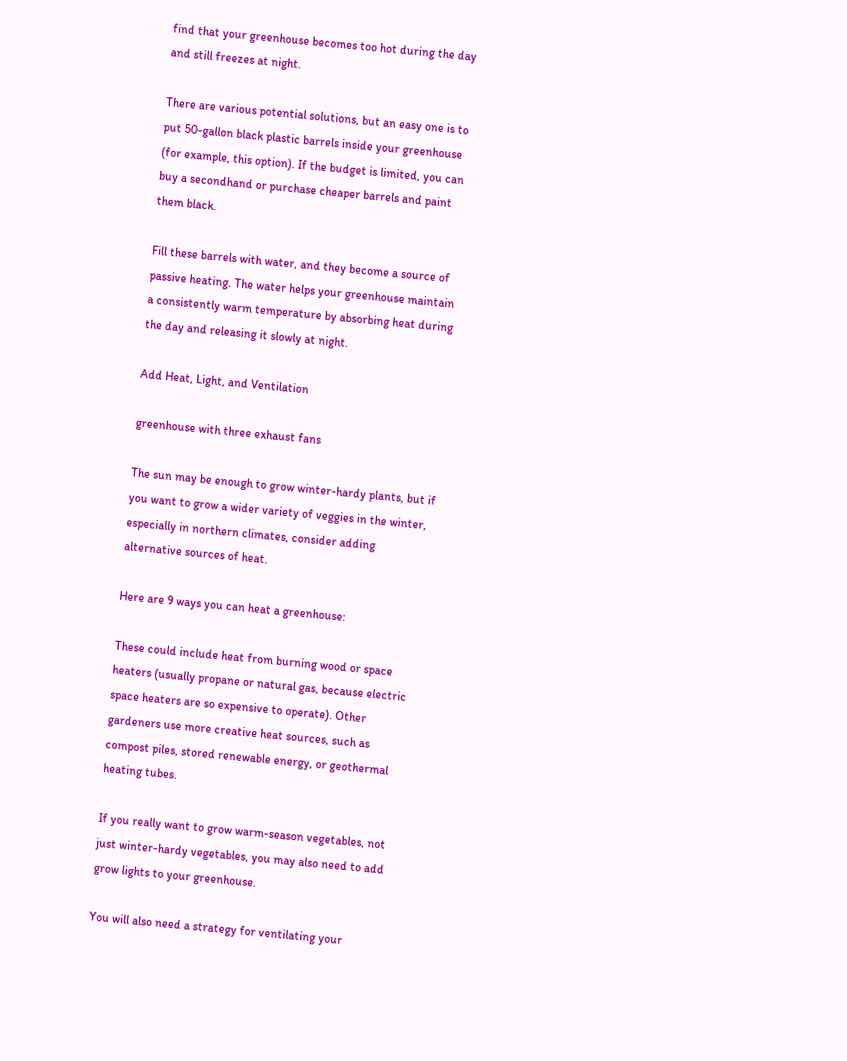find that your greenhouse becomes too hot during the day and still freezes at night.

There are various potential solutions, but an easy one is to put 50-gallon black plastic barrels inside your greenhouse (for example, this option). If the budget is limited, you can buy a secondhand or purchase cheaper barrels and paint them black.

Fill these barrels with water, and they become a source of passive heating. The water helps your greenhouse maintain a consistently warm temperature by absorbing heat during the day and releasing it slowly at night.

Add Heat, Light, and Ventilation

greenhouse with three exhaust fans

The sun may be enough to grow winter-hardy plants, but if you want to grow a wider variety of veggies in the winter, especially in northern climates, consider adding alternative sources of heat.

Here are 9 ways you can heat a greenhouse:

These could include heat from burning wood or space heaters (usually propane or natural gas, because electric space heaters are so expensive to operate). Other gardeners use more creative heat sources, such as compost piles, stored renewable energy, or geothermal heating tubes.

If you really want to grow warm-season vegetables, not just winter-hardy vegetables, you may also need to add grow lights to your greenhouse.

You will also need a strategy for ventilating your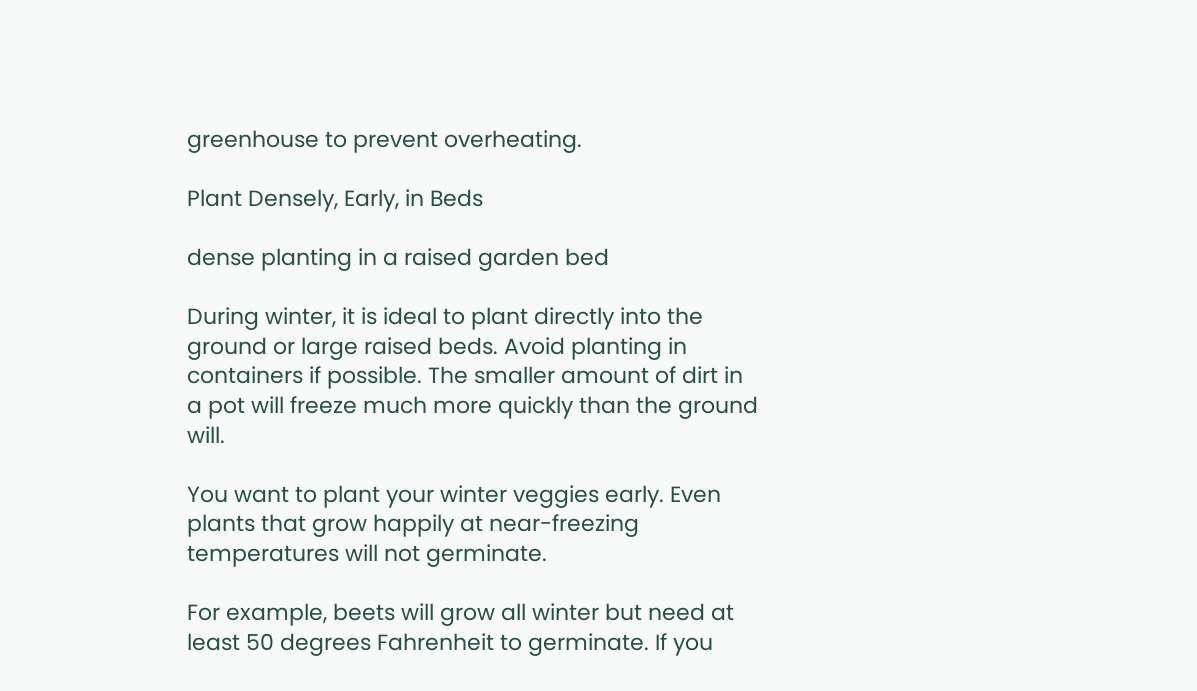greenhouse to prevent overheating.

Plant Densely, Early, in Beds

dense planting in a raised garden bed

During winter, it is ideal to plant directly into the ground or large raised beds. Avoid planting in containers if possible. The smaller amount of dirt in a pot will freeze much more quickly than the ground will.

You want to plant your winter veggies early. Even plants that grow happily at near-freezing temperatures will not germinate.

For example, beets will grow all winter but need at least 50 degrees Fahrenheit to germinate. If you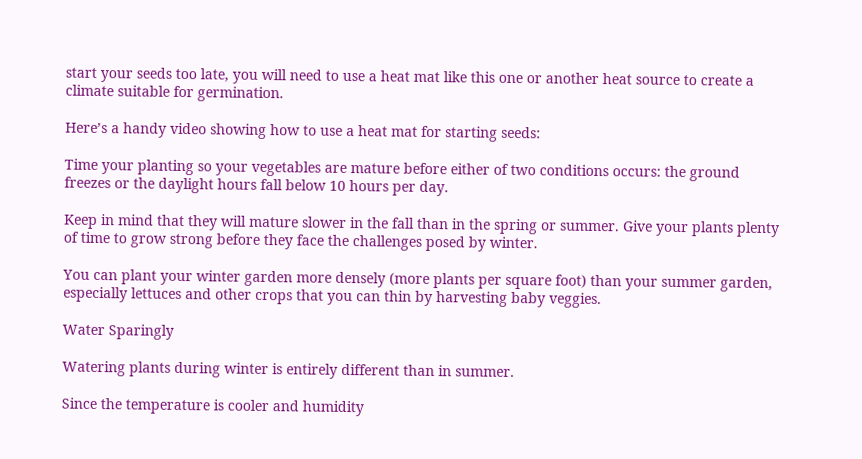start your seeds too late, you will need to use a heat mat like this one or another heat source to create a climate suitable for germination.

Here’s a handy video showing how to use a heat mat for starting seeds:

Time your planting so your vegetables are mature before either of two conditions occurs: the ground freezes or the daylight hours fall below 10 hours per day.

Keep in mind that they will mature slower in the fall than in the spring or summer. Give your plants plenty of time to grow strong before they face the challenges posed by winter.

You can plant your winter garden more densely (more plants per square foot) than your summer garden, especially lettuces and other crops that you can thin by harvesting baby veggies.

Water Sparingly

Watering plants during winter is entirely different than in summer.

Since the temperature is cooler and humidity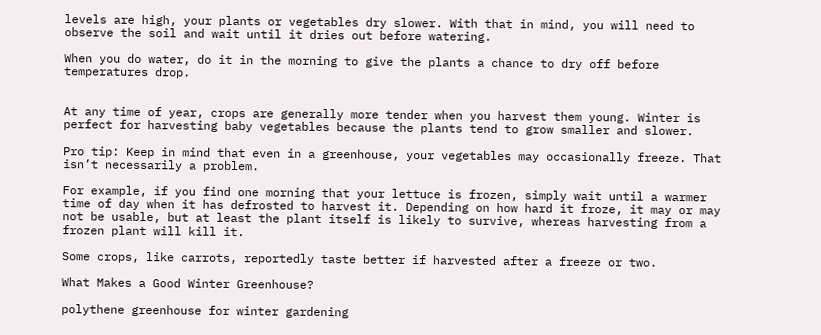levels are high, your plants or vegetables dry slower. With that in mind, you will need to observe the soil and wait until it dries out before watering.

When you do water, do it in the morning to give the plants a chance to dry off before temperatures drop.


At any time of year, crops are generally more tender when you harvest them young. Winter is perfect for harvesting baby vegetables because the plants tend to grow smaller and slower.

Pro tip: Keep in mind that even in a greenhouse, your vegetables may occasionally freeze. That isn’t necessarily a problem.

For example, if you find one morning that your lettuce is frozen, simply wait until a warmer time of day when it has defrosted to harvest it. Depending on how hard it froze, it may or may not be usable, but at least the plant itself is likely to survive, whereas harvesting from a frozen plant will kill it.

Some crops, like carrots, reportedly taste better if harvested after a freeze or two.

What Makes a Good Winter Greenhouse?

polythene greenhouse for winter gardening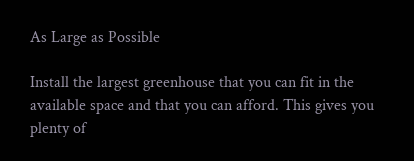As Large as Possible

Install the largest greenhouse that you can fit in the available space and that you can afford. This gives you plenty of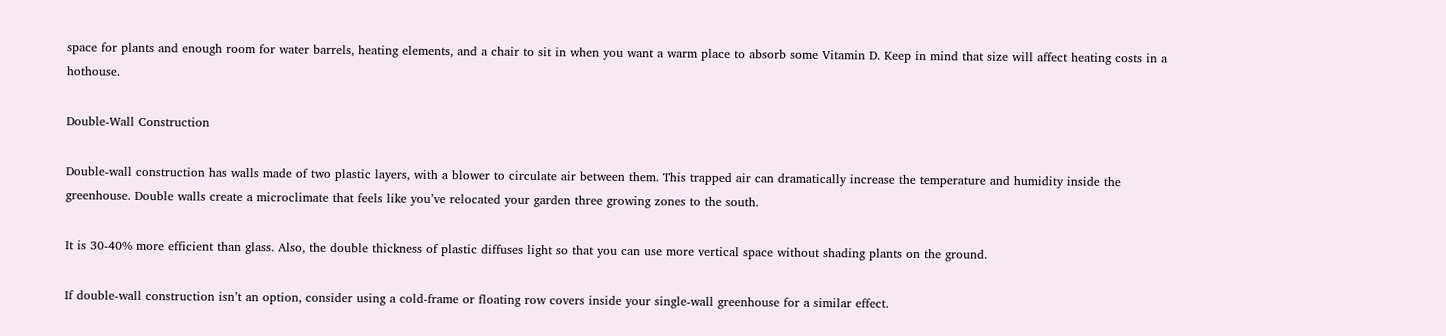space for plants and enough room for water barrels, heating elements, and a chair to sit in when you want a warm place to absorb some Vitamin D. Keep in mind that size will affect heating costs in a hothouse.

Double-Wall Construction

Double-wall construction has walls made of two plastic layers, with a blower to circulate air between them. This trapped air can dramatically increase the temperature and humidity inside the greenhouse. Double walls create a microclimate that feels like you’ve relocated your garden three growing zones to the south.

It is 30-40% more efficient than glass. Also, the double thickness of plastic diffuses light so that you can use more vertical space without shading plants on the ground.

If double-wall construction isn’t an option, consider using a cold-frame or floating row covers inside your single-wall greenhouse for a similar effect.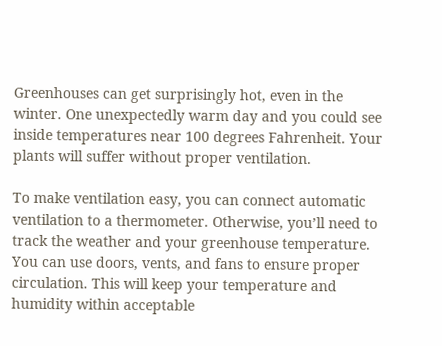Greenhouses can get surprisingly hot, even in the winter. One unexpectedly warm day and you could see inside temperatures near 100 degrees Fahrenheit. Your plants will suffer without proper ventilation.

To make ventilation easy, you can connect automatic ventilation to a thermometer. Otherwise, you’ll need to track the weather and your greenhouse temperature. You can use doors, vents, and fans to ensure proper circulation. This will keep your temperature and humidity within acceptable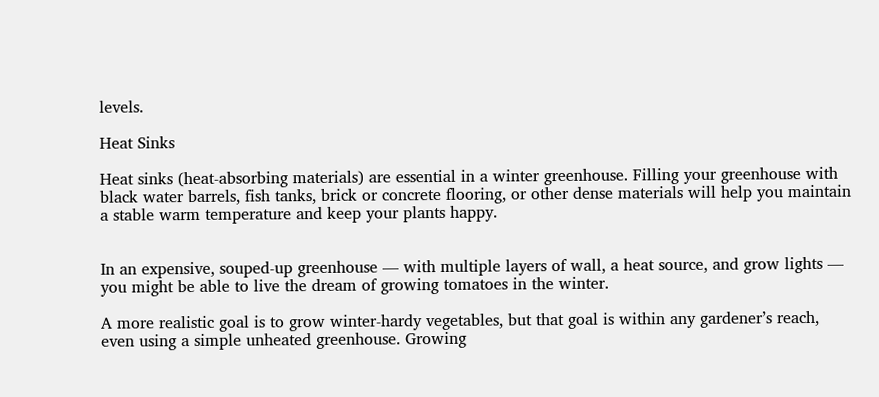levels.

Heat Sinks

Heat sinks (heat-absorbing materials) are essential in a winter greenhouse. Filling your greenhouse with black water barrels, fish tanks, brick or concrete flooring, or other dense materials will help you maintain a stable warm temperature and keep your plants happy.


In an expensive, souped-up greenhouse — with multiple layers of wall, a heat source, and grow lights — you might be able to live the dream of growing tomatoes in the winter.

A more realistic goal is to grow winter-hardy vegetables, but that goal is within any gardener’s reach, even using a simple unheated greenhouse. Growing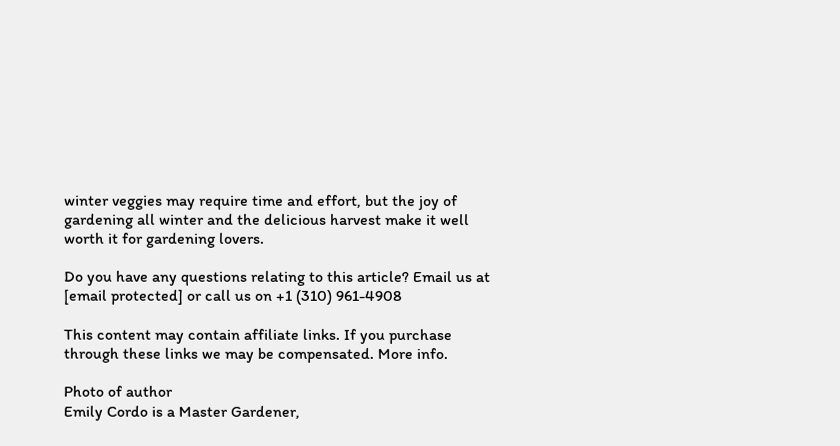winter veggies may require time and effort, but the joy of gardening all winter and the delicious harvest make it well worth it for gardening lovers.

Do you have any questions relating to this article? Email us at [email protected] or call us on +1 (310) 961-4908

This content may contain affiliate links. If you purchase through these links we may be compensated. More info.

Photo of author
Emily Cordo is a Master Gardener,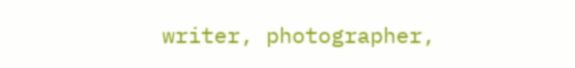writer, photographer,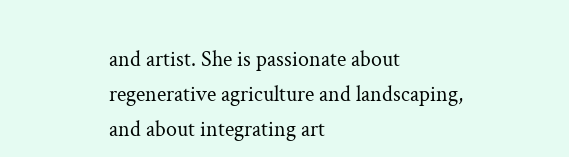and artist. She is passionate about regenerative agriculture and landscaping, and about integrating art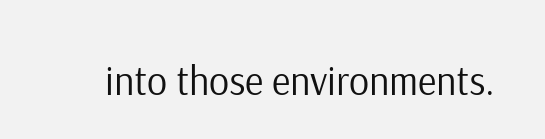into those environments.